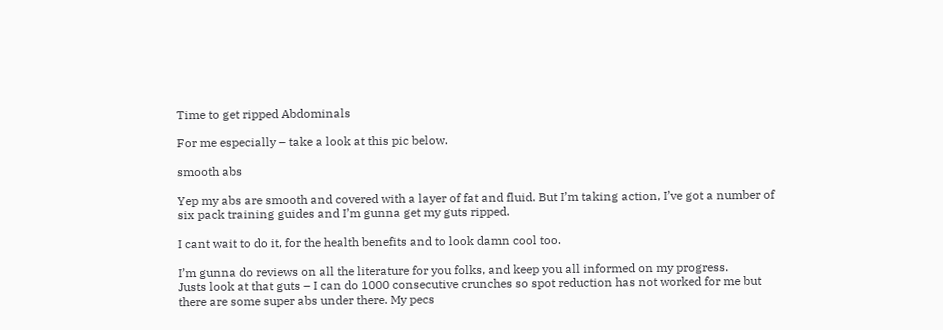Time to get ripped Abdominals

For me especially – take a look at this pic below.

smooth abs

Yep my abs are smooth and covered with a layer of fat and fluid. But I’m taking action, I’ve got a number of six pack training guides and I’m gunna get my guts ripped.

I cant wait to do it, for the health benefits and to look damn cool too.

I’m gunna do reviews on all the literature for you folks, and keep you all informed on my progress.
Justs look at that guts – I can do 1000 consecutive crunches so spot reduction has not worked for me but there are some super abs under there. My pecs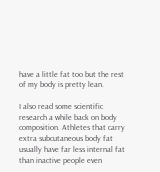have a little fat too but the rest of my body is pretty lean.

I also read some scientific research a while back on body composition. Athletes that carry extra subcutaneous body fat usually have far less internal fat than inactive people even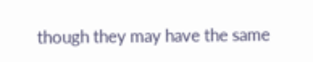though they may have the same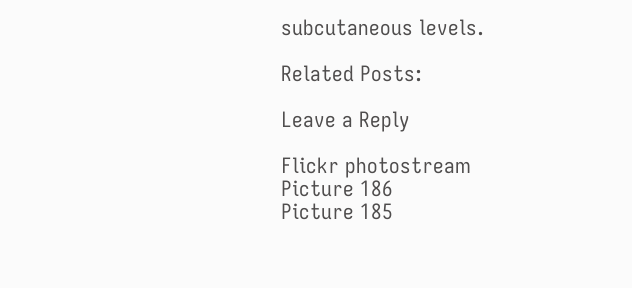subcutaneous levels.

Related Posts:

Leave a Reply

Flickr photostream
Picture 186
Picture 185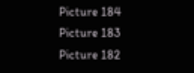Picture 184
Picture 183
Picture 182